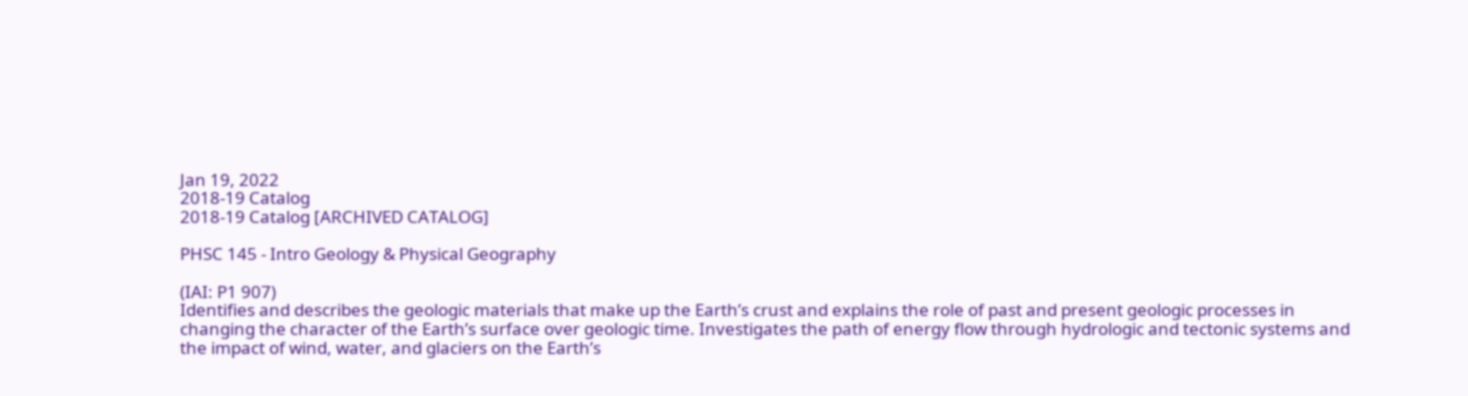Jan 19, 2022
2018-19 Catalog
2018-19 Catalog [ARCHIVED CATALOG]

PHSC 145 - Intro Geology & Physical Geography

(IAI: P1 907)
Identifies and describes the geologic materials that make up the Earth’s crust and explains the role of past and present geologic processes in changing the character of the Earth’s surface over geologic time. Investigates the path of energy flow through hydrologic and tectonic systems and the impact of wind, water, and glaciers on the Earth’s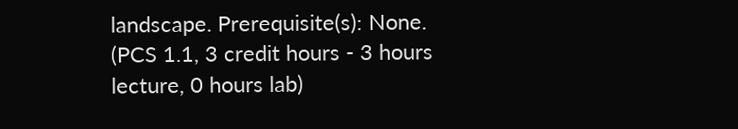landscape. Prerequisite(s): None.
(PCS 1.1, 3 credit hours - 3 hours lecture, 0 hours lab)